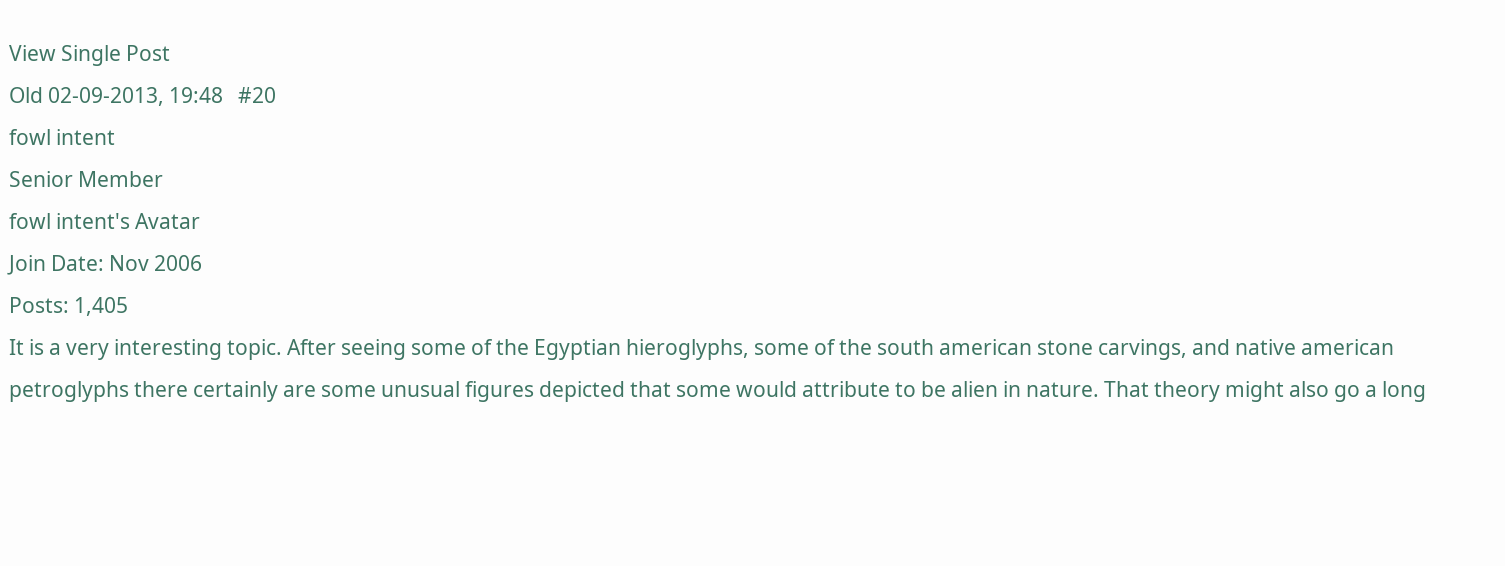View Single Post
Old 02-09-2013, 19:48   #20
fowl intent
Senior Member
fowl intent's Avatar
Join Date: Nov 2006
Posts: 1,405
It is a very interesting topic. After seeing some of the Egyptian hieroglyphs, some of the south american stone carvings, and native american petroglyphs there certainly are some unusual figures depicted that some would attribute to be alien in nature. That theory might also go a long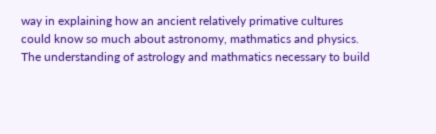way in explaining how an ancient relatively primative cultures could know so much about astronomy, mathmatics and physics. The understanding of astrology and mathmatics necessary to build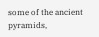some of the ancient pyramids,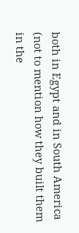both in Egypt and in South America (not to mention how they built them in the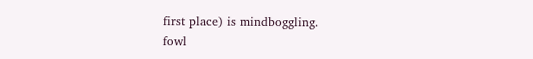first place) is mindboggling.
fowl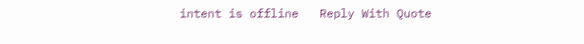intent is offline   Reply With Quote